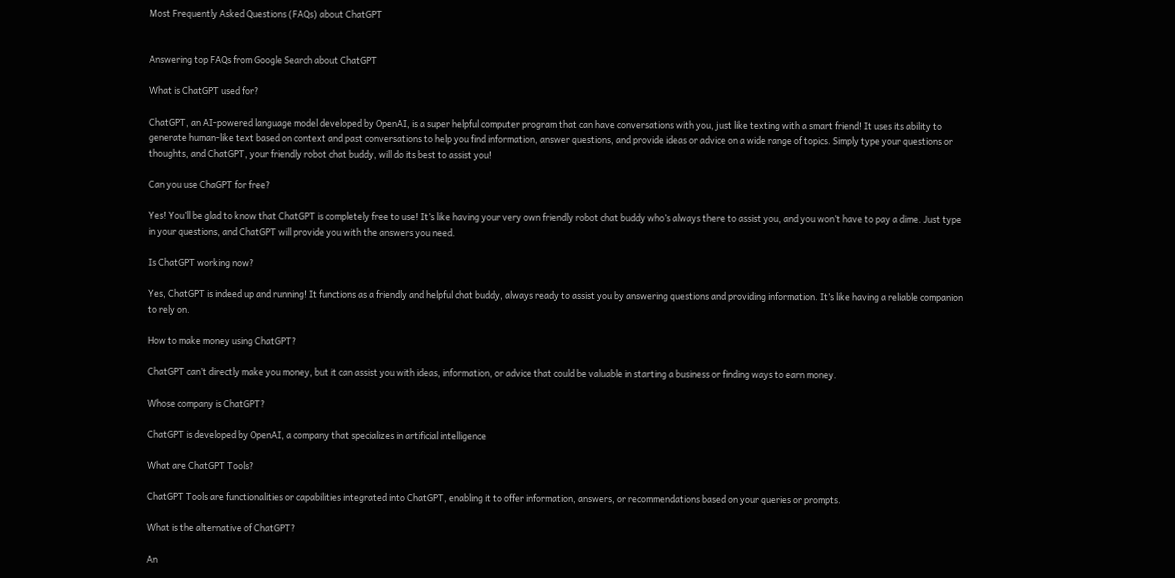Most Frequently Asked Questions (FAQs) about ChatGPT


Answering top FAQs from Google Search about ChatGPT

What is ChatGPT used for?

ChatGPT, an AI-powered language model developed by OpenAI, is a super helpful computer program that can have conversations with you, just like texting with a smart friend! It uses its ability to generate human-like text based on context and past conversations to help you find information, answer questions, and provide ideas or advice on a wide range of topics. Simply type your questions or thoughts, and ChatGPT, your friendly robot chat buddy, will do its best to assist you!

Can you use ChaGPT for free?

Yes! You’ll be glad to know that ChatGPT is completely free to use! It’s like having your very own friendly robot chat buddy who’s always there to assist you, and you won’t have to pay a dime. Just type in your questions, and ChatGPT will provide you with the answers you need.

Is ChatGPT working now?

Yes, ChatGPT is indeed up and running! It functions as a friendly and helpful chat buddy, always ready to assist you by answering questions and providing information. It’s like having a reliable companion to rely on.

How to make money using ChatGPT?

ChatGPT can’t directly make you money, but it can assist you with ideas, information, or advice that could be valuable in starting a business or finding ways to earn money.

Whose company is ChatGPT?

ChatGPT is developed by OpenAI, a company that specializes in artificial intelligence

What are ChatGPT Tools?

ChatGPT Tools are functionalities or capabilities integrated into ChatGPT, enabling it to offer information, answers, or recommendations based on your queries or prompts.

What is the alternative of ChatGPT?

An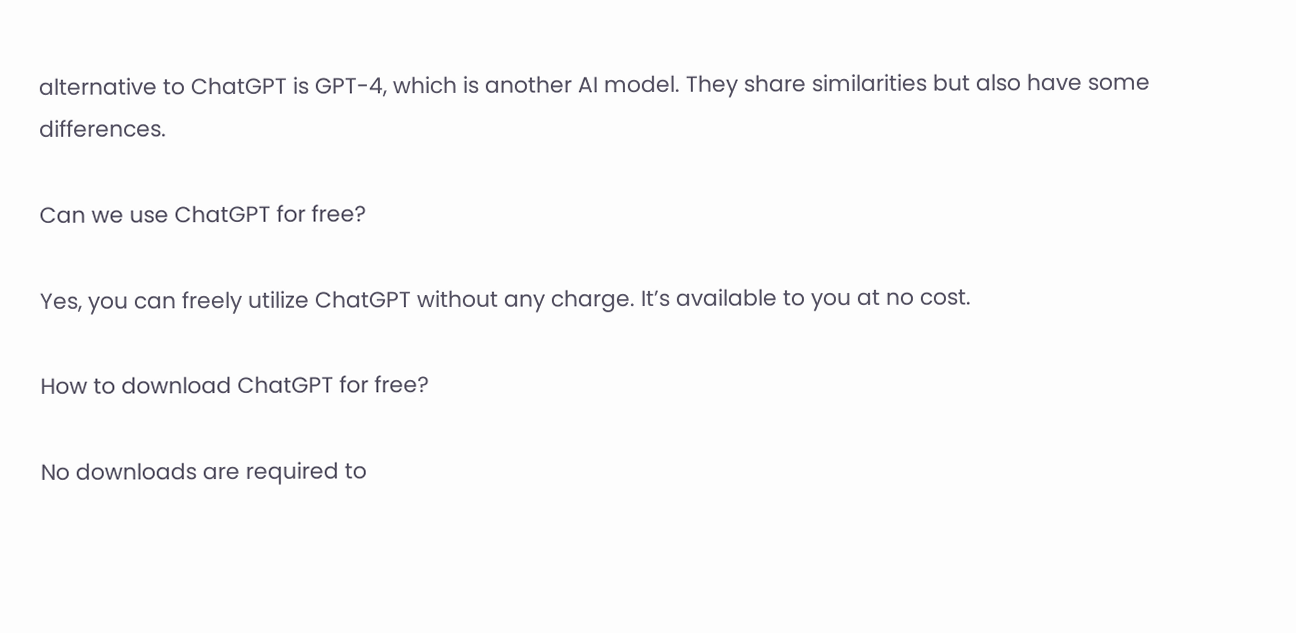alternative to ChatGPT is GPT-4, which is another AI model. They share similarities but also have some differences.

Can we use ChatGPT for free?

Yes, you can freely utilize ChatGPT without any charge. It’s available to you at no cost.

How to download ChatGPT for free?

No downloads are required to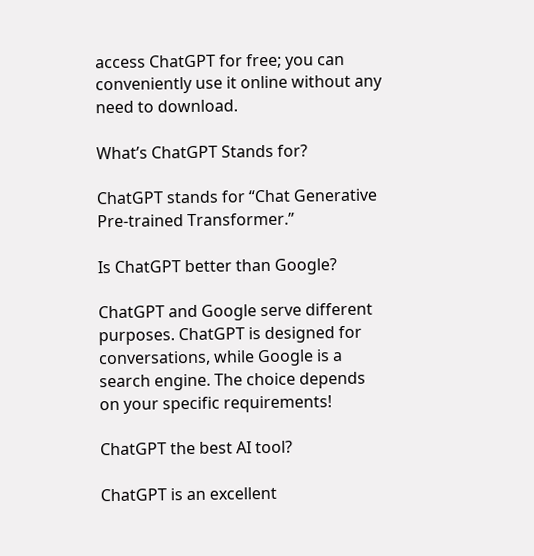access ChatGPT for free; you can conveniently use it online without any need to download.

What’s ChatGPT Stands for?

ChatGPT stands for “Chat Generative Pre-trained Transformer.”

Is ChatGPT better than Google?

ChatGPT and Google serve different purposes. ChatGPT is designed for conversations, while Google is a search engine. The choice depends on your specific requirements!

ChatGPT the best AI tool?

ChatGPT is an excellent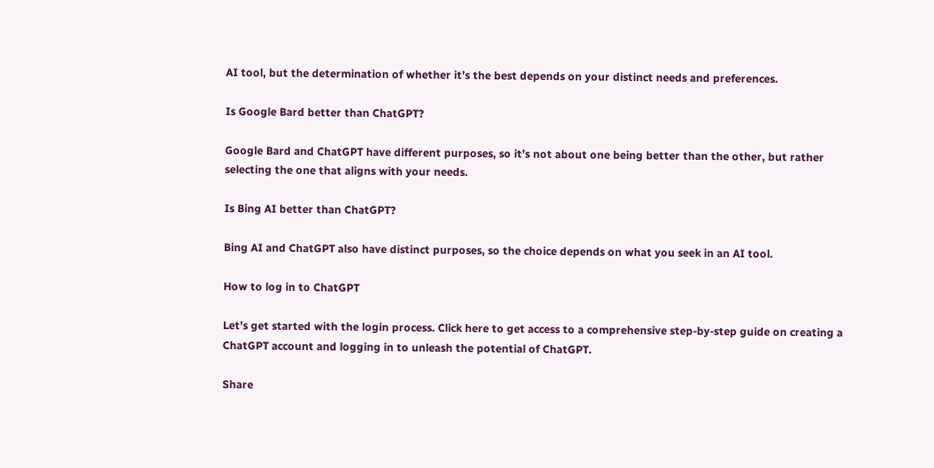AI tool, but the determination of whether it’s the best depends on your distinct needs and preferences.

Is Google Bard better than ChatGPT?

Google Bard and ChatGPT have different purposes, so it’s not about one being better than the other, but rather selecting the one that aligns with your needs.

Is Bing AI better than ChatGPT?

Bing AI and ChatGPT also have distinct purposes, so the choice depends on what you seek in an AI tool.

How to log in to ChatGPT

Let’s get started with the login process. Click here to get access to a comprehensive step-by-step guide on creating a ChatGPT account and logging in to unleash the potential of ChatGPT.

Share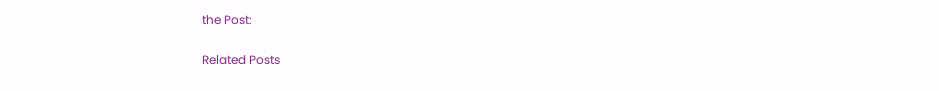the Post:

Related Posts